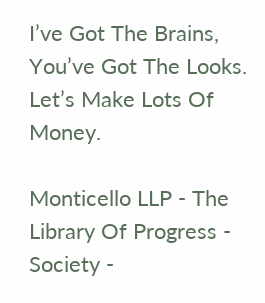I’ve Got The Brains, You’ve Got The Looks. Let’s Make Lots Of Money.

Monticello LLP - The Library Of Progress - Society -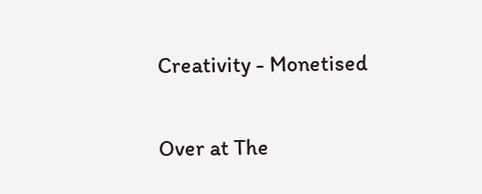Creativity - Monetised

Over at The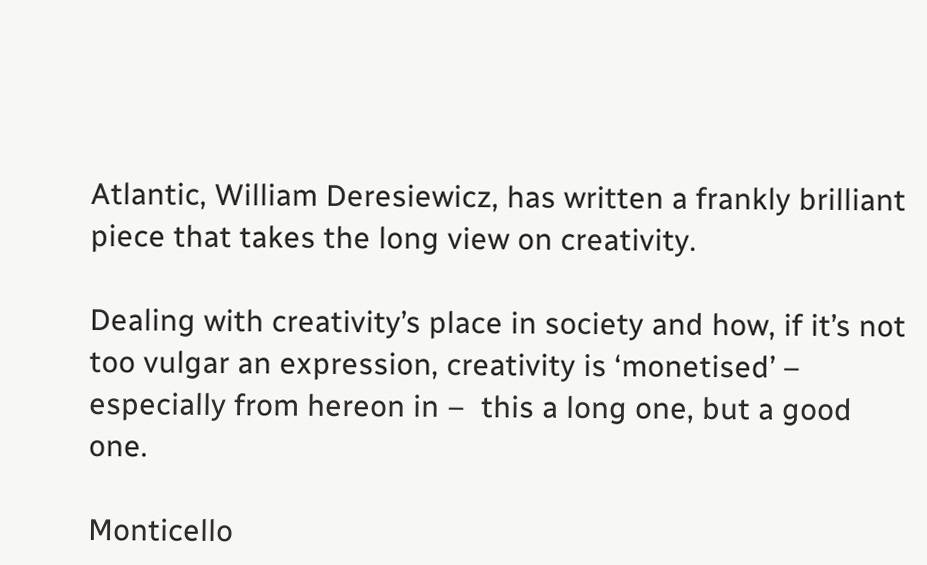Atlantic, William Deresiewicz, has written a frankly brilliant piece that takes the long view on creativity.

Dealing with creativity’s place in society and how, if it’s not too vulgar an expression, creativity is ‘monetised’ – especially from hereon in –  this a long one, but a good one.

Monticello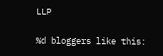LLP

%d bloggers like this: